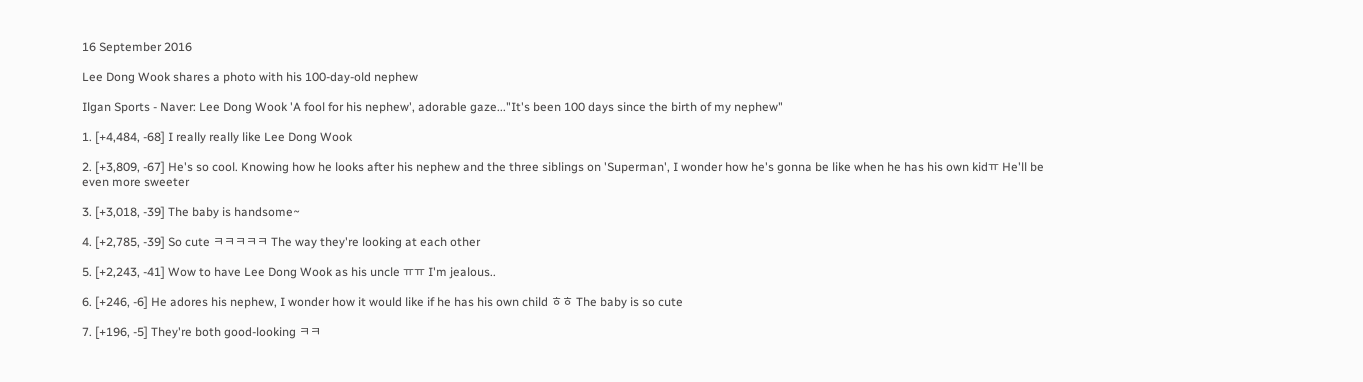16 September 2016

Lee Dong Wook shares a photo with his 100-day-old nephew

Ilgan Sports - Naver: Lee Dong Wook 'A fool for his nephew', adorable gaze..."It's been 100 days since the birth of my nephew"

1. [+4,484, -68] I really really like Lee Dong Wook

2. [+3,809, -67] He's so cool. Knowing how he looks after his nephew and the three siblings on 'Superman', I wonder how he's gonna be like when he has his own kidㅠ He'll be even more sweeter

3. [+3,018, -39] The baby is handsome~

4. [+2,785, -39] So cute ㅋㅋㅋㅋㅋ The way they're looking at each other

5. [+2,243, -41] Wow to have Lee Dong Wook as his uncle ㅠㅠ I'm jealous..

6. [+246, -6] He adores his nephew, I wonder how it would like if he has his own child ㅎㅎ The baby is so cute

7. [+196, -5] They're both good-looking ㅋㅋ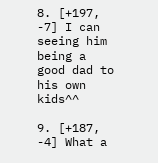8. [+197, -7] I can seeing him being a good dad to his own kids^^

9. [+187, -4] What a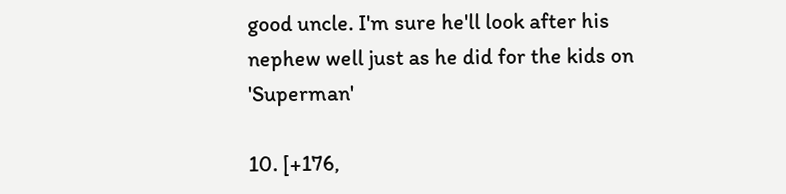good uncle. I'm sure he'll look after his nephew well just as he did for the kids on 'Superman'

10. [+176,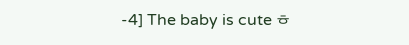-4] The baby is cute ㅎ